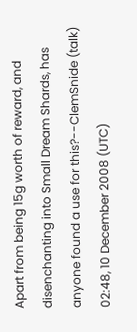Apart from being 15g worth of reward, and disenchanting into Small Dream Shards, has anyone found a use for this?--ClemSnide (talk) 02:48, 10 December 2008 (UTC)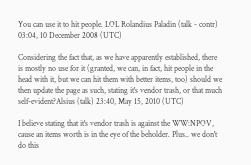You can use it to hit people. LOL Rolandius Paladin (talk - contr) 03:04, 10 December 2008 (UTC)

Considering the fact that, as we have apparently established, there is mostly no use for it (granted, we can, in fact, hit people in the head with it, but we can hit them with better items, too) should we then update the page as such, stating it's vendor trash, or that much self-evident?Alsius (talk) 23:40, May 15, 2010 (UTC)

I believe stating that it's vendor trash is against the WW:NPOV, cause an items worth is in the eye of the beholder. Plus.. we don't do this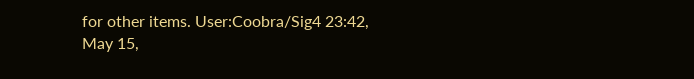for other items. User:Coobra/Sig4 23:42, May 15,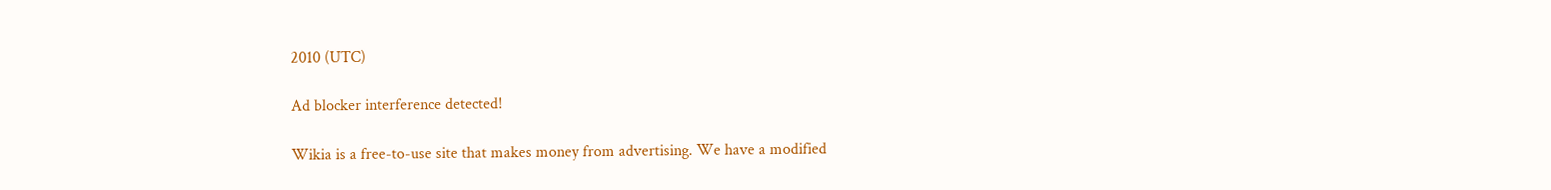2010 (UTC)

Ad blocker interference detected!

Wikia is a free-to-use site that makes money from advertising. We have a modified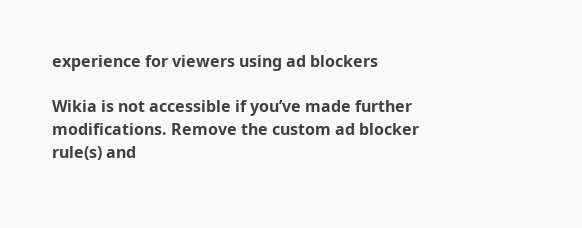experience for viewers using ad blockers

Wikia is not accessible if you’ve made further modifications. Remove the custom ad blocker rule(s) and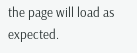the page will load as expected.